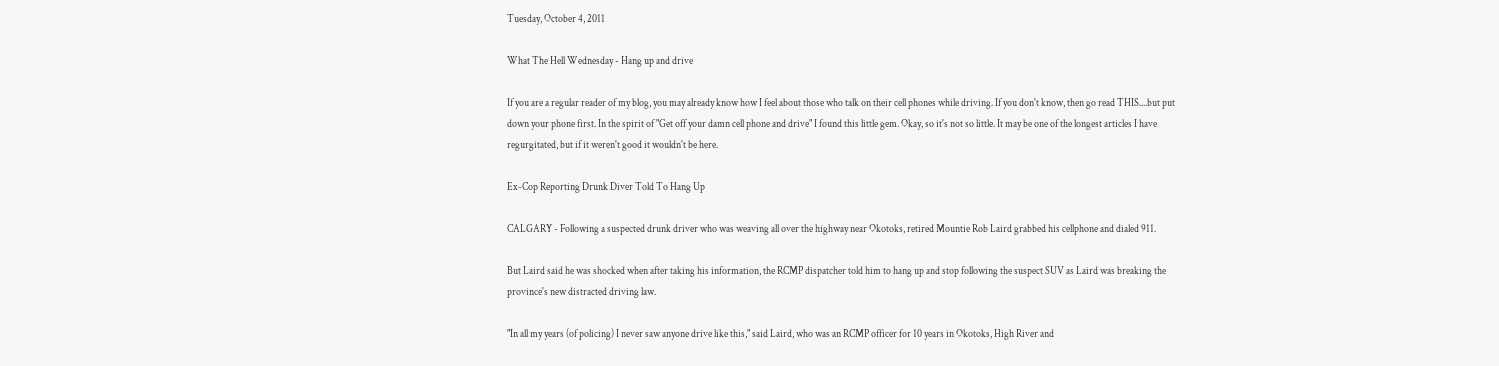Tuesday, October 4, 2011

What The Hell Wednesday - Hang up and drive

If you are a regular reader of my blog, you may already know how I feel about those who talk on their cell phones while driving. If you don't know, then go read THIS....but put down your phone first. In the spirit of "Get off your damn cell phone and drive" I found this little gem. Okay, so it's not so little. It may be one of the longest articles I have regurgitated, but if it weren't good it wouldn't be here.

Ex-Cop Reporting Drunk Diver Told To Hang Up

CALGARY - Following a suspected drunk driver who was weaving all over the highway near Okotoks, retired Mountie Rob Laird grabbed his cellphone and dialed 911.

But Laird said he was shocked when after taking his information, the RCMP dispatcher told him to hang up and stop following the suspect SUV as Laird was breaking the province's new distracted driving law.

"In all my years (of policing) I never saw anyone drive like this," said Laird, who was an RCMP officer for 10 years in Okotoks, High River and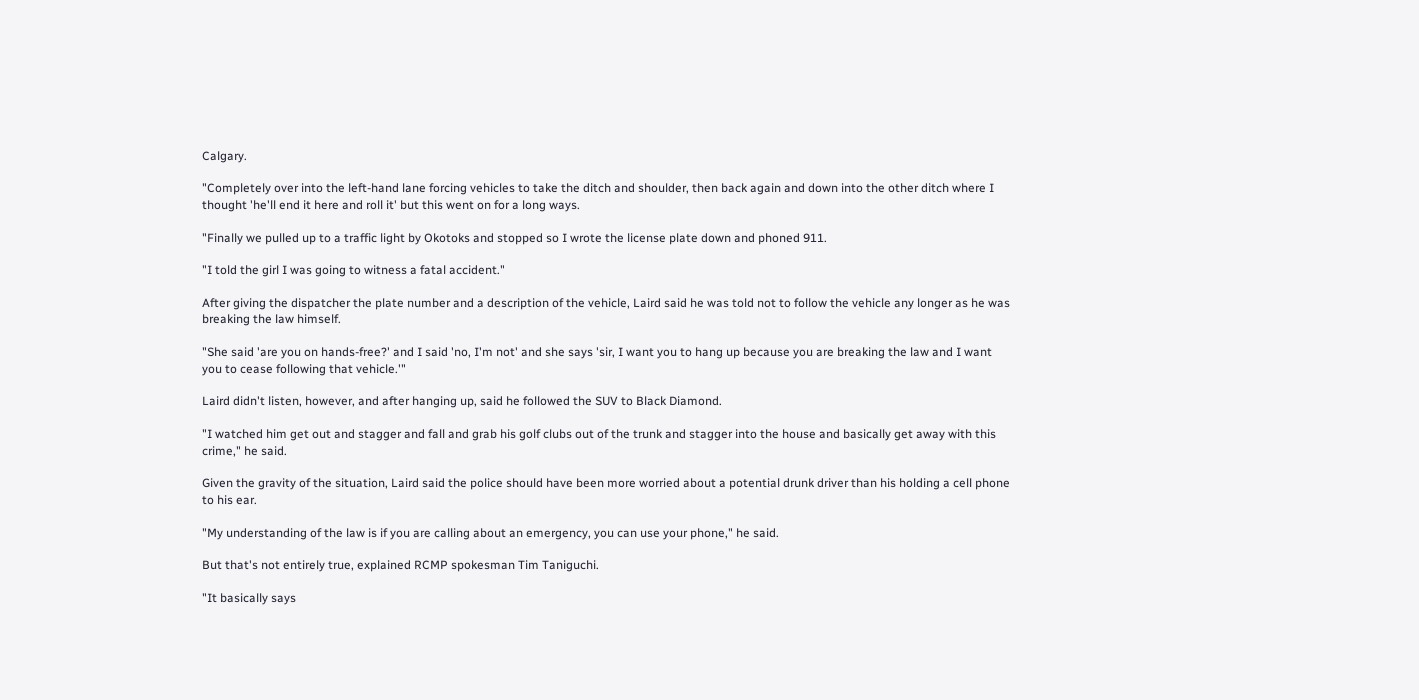Calgary.

"Completely over into the left-hand lane forcing vehicles to take the ditch and shoulder, then back again and down into the other ditch where I thought 'he'll end it here and roll it' but this went on for a long ways.

"Finally we pulled up to a traffic light by Okotoks and stopped so I wrote the license plate down and phoned 911.

"I told the girl I was going to witness a fatal accident."

After giving the dispatcher the plate number and a description of the vehicle, Laird said he was told not to follow the vehicle any longer as he was breaking the law himself.

"She said 'are you on hands-free?' and I said 'no, I'm not' and she says 'sir, I want you to hang up because you are breaking the law and I want you to cease following that vehicle.'"

Laird didn't listen, however, and after hanging up, said he followed the SUV to Black Diamond.

"I watched him get out and stagger and fall and grab his golf clubs out of the trunk and stagger into the house and basically get away with this crime," he said.

Given the gravity of the situation, Laird said the police should have been more worried about a potential drunk driver than his holding a cell phone to his ear.

"My understanding of the law is if you are calling about an emergency, you can use your phone," he said.

But that's not entirely true, explained RCMP spokesman Tim Taniguchi.

"It basically says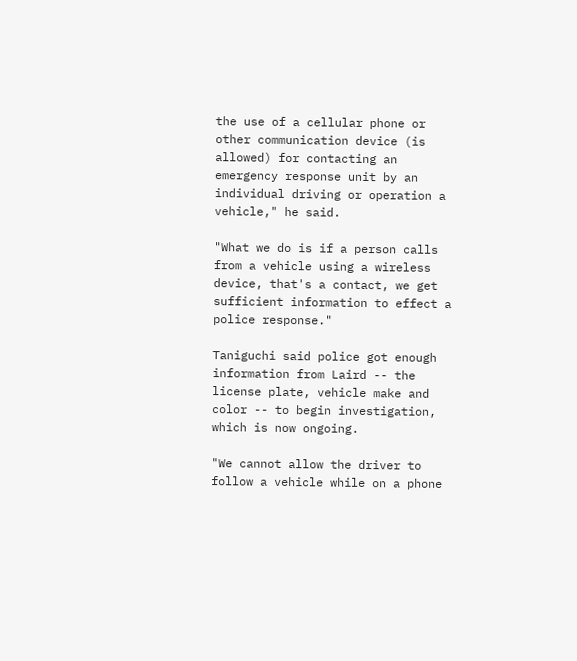the use of a cellular phone or other communication device (is allowed) for contacting an emergency response unit by an individual driving or operation a vehicle," he said.

"What we do is if a person calls from a vehicle using a wireless device, that's a contact, we get sufficient information to effect a police response."

Taniguchi said police got enough information from Laird -- the license plate, vehicle make and color -- to begin investigation, which is now ongoing.

"We cannot allow the driver to follow a vehicle while on a phone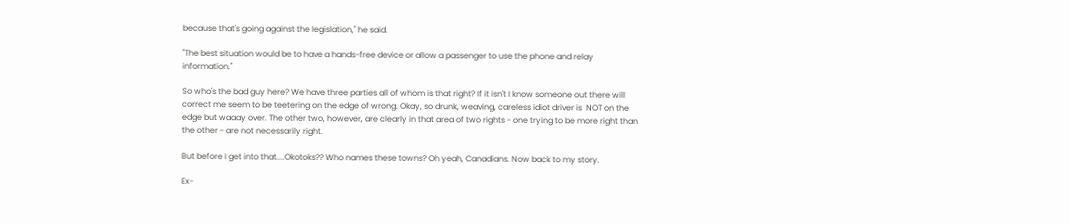because that's going against the legislation," he said.

"The best situation would be to have a hands-free device or allow a passenger to use the phone and relay information."

So who's the bad guy here? We have three parties all of whom is that right? If it isn't I know someone out there will correct me seem to be teetering on the edge of wrong. Okay, so drunk, weaving, careless idiot driver is  NOT on the edge but waaay over. The other two, however, are clearly in that area of two rights - one trying to be more right than the other - are not necessarily right.

But before I get into that....Okotoks?? Who names these towns? Oh yeah, Canadians. Now back to my story.

Ex-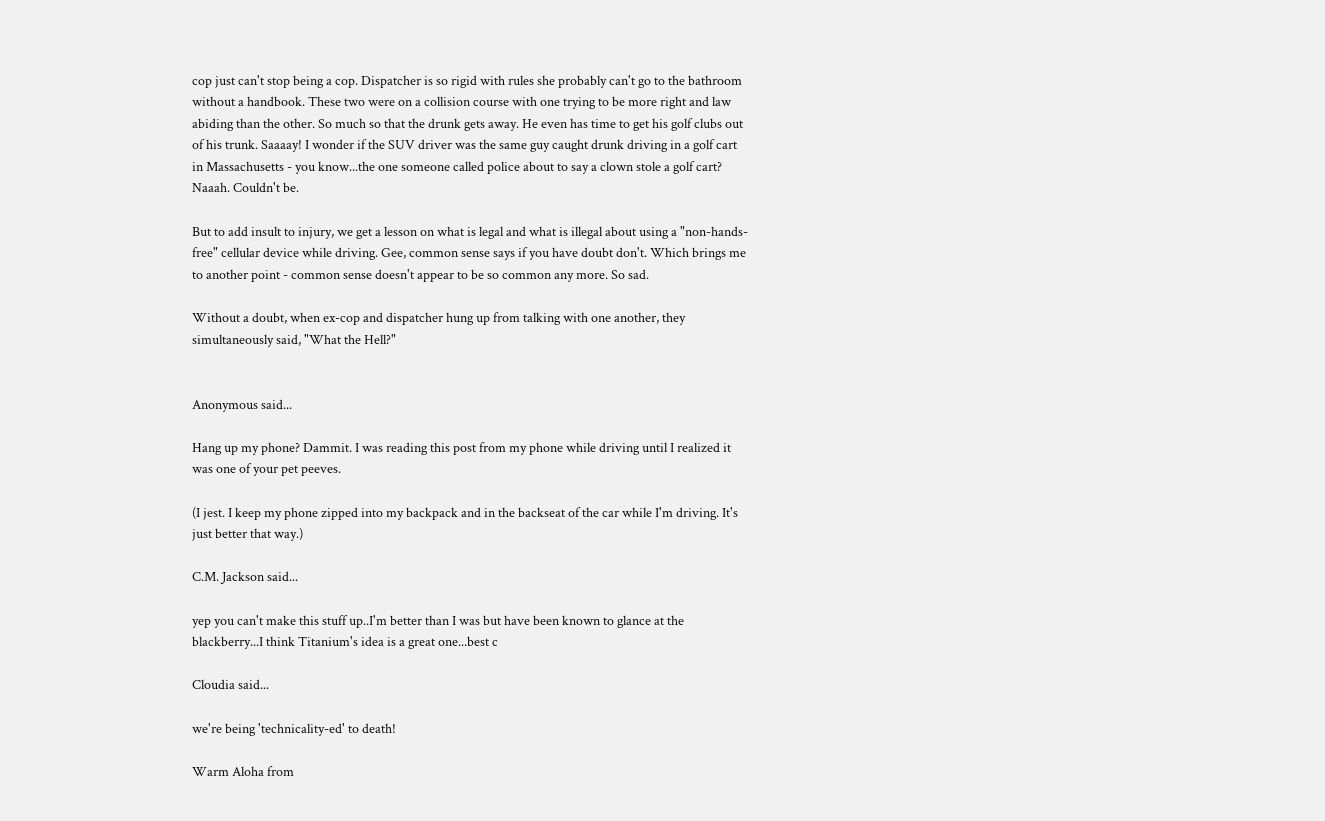cop just can't stop being a cop. Dispatcher is so rigid with rules she probably can't go to the bathroom without a handbook. These two were on a collision course with one trying to be more right and law abiding than the other. So much so that the drunk gets away. He even has time to get his golf clubs out of his trunk. Saaaay! I wonder if the SUV driver was the same guy caught drunk driving in a golf cart in Massachusetts - you know...the one someone called police about to say a clown stole a golf cart? Naaah. Couldn't be.

But to add insult to injury, we get a lesson on what is legal and what is illegal about using a "non-hands-free" cellular device while driving. Gee, common sense says if you have doubt don't. Which brings me to another point - common sense doesn't appear to be so common any more. So sad.

Without a doubt, when ex-cop and dispatcher hung up from talking with one another, they simultaneously said, "What the Hell?"


Anonymous said...

Hang up my phone? Dammit. I was reading this post from my phone while driving until I realized it was one of your pet peeves.

(I jest. I keep my phone zipped into my backpack and in the backseat of the car while I'm driving. It's just better that way.)

C.M. Jackson said...

yep you can't make this stuff up..I'm better than I was but have been known to glance at the blackberry...I think Titanium's idea is a great one...best c

Cloudia said...

we're being 'technicality-ed' to death!

Warm Aloha from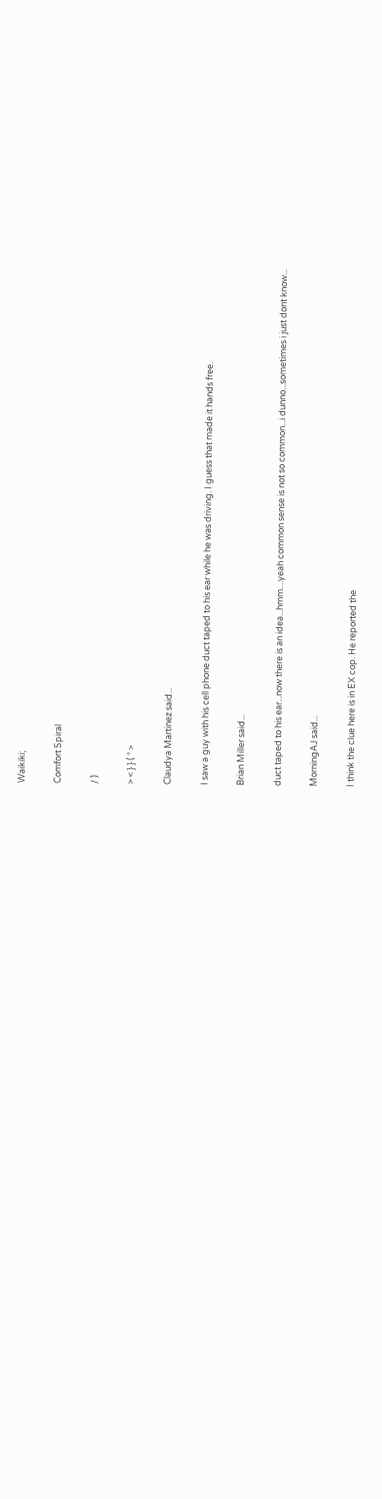Waikiki;

Comfort Spiral

/ )

> < } } ( ° >

Claudya Martinez said...

I saw a guy with his cell phone duct taped to his ear while he was driving. I guess that made it hands free.

Brian Miller said...

duct taped to his ear...now there is an idea...hmm....yeah common sense is not so common...i dunno...sometimes i just dont know...

MorningAJ said...

I think the clue here is in EX cop. He reported the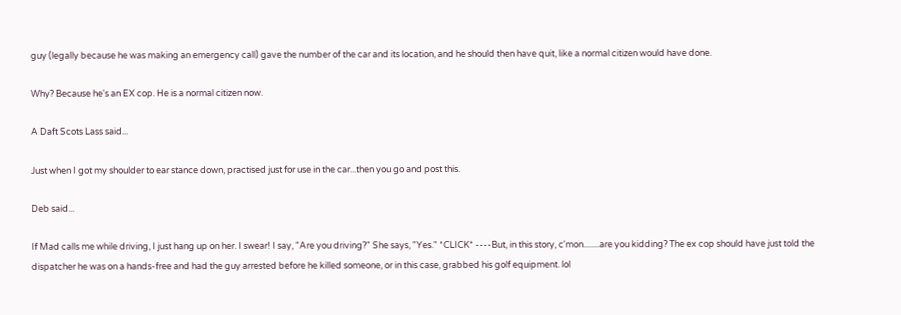guy (legally because he was making an emergency call) gave the number of the car and its location, and he should then have quit, like a normal citizen would have done.

Why? Because he's an EX cop. He is a normal citizen now.

A Daft Scots Lass said...

Just when I got my shoulder to ear stance down, practised just for use in the car...then you go and post this.

Deb said...

If Mad calls me while driving, I just hang up on her. I swear! I say, "Are you driving?" She says, "Yes." *CLICK* ----But, in this story, c'mon........are you kidding? The ex cop should have just told the dispatcher he was on a hands-free and had the guy arrested before he killed someone, or in this case, grabbed his golf equipment. lol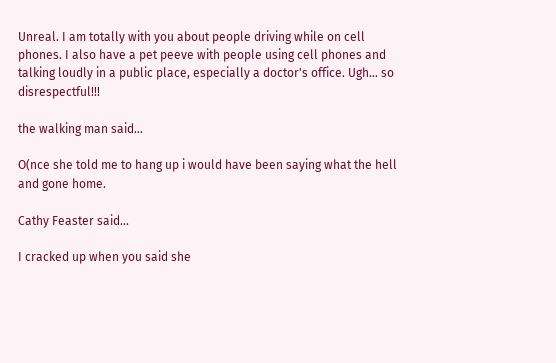Unreal. I am totally with you about people driving while on cell phones. I also have a pet peeve with people using cell phones and talking loudly in a public place, especially a doctor's office. Ugh... so disrespectful!!!

the walking man said...

O(nce she told me to hang up i would have been saying what the hell and gone home.

Cathy Feaster said...

I cracked up when you said she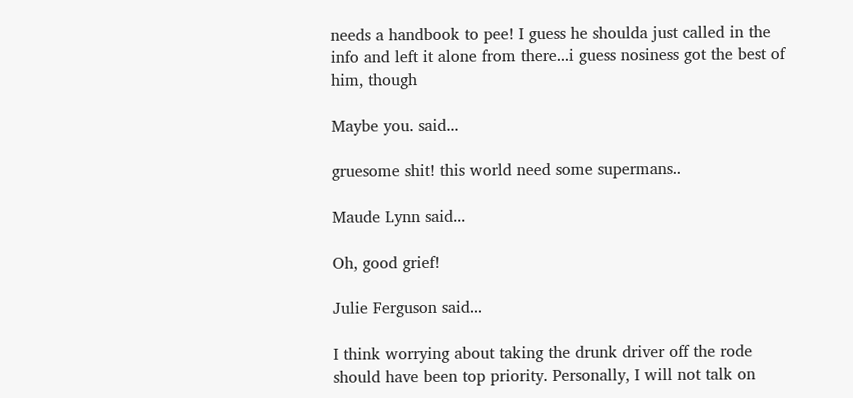needs a handbook to pee! I guess he shoulda just called in the info and left it alone from there...i guess nosiness got the best of him, though

Maybe you. said...

gruesome shit! this world need some supermans..

Maude Lynn said...

Oh, good grief!

Julie Ferguson said...

I think worrying about taking the drunk driver off the rode should have been top priority. Personally, I will not talk on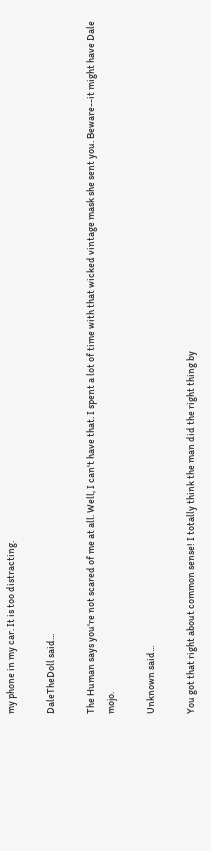my phone in my car. It is too distracting.

DaleTheDoll said...

The Human says you're not scared of me at all. Well, I can't have that. I spent a lot of time with that wicked vintage mask she sent you. Beware--it might have Dale mojo.

Unknown said...

You got that right about common sense! I totally think the man did the right thing by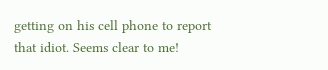getting on his cell phone to report that idiot. Seems clear to me!